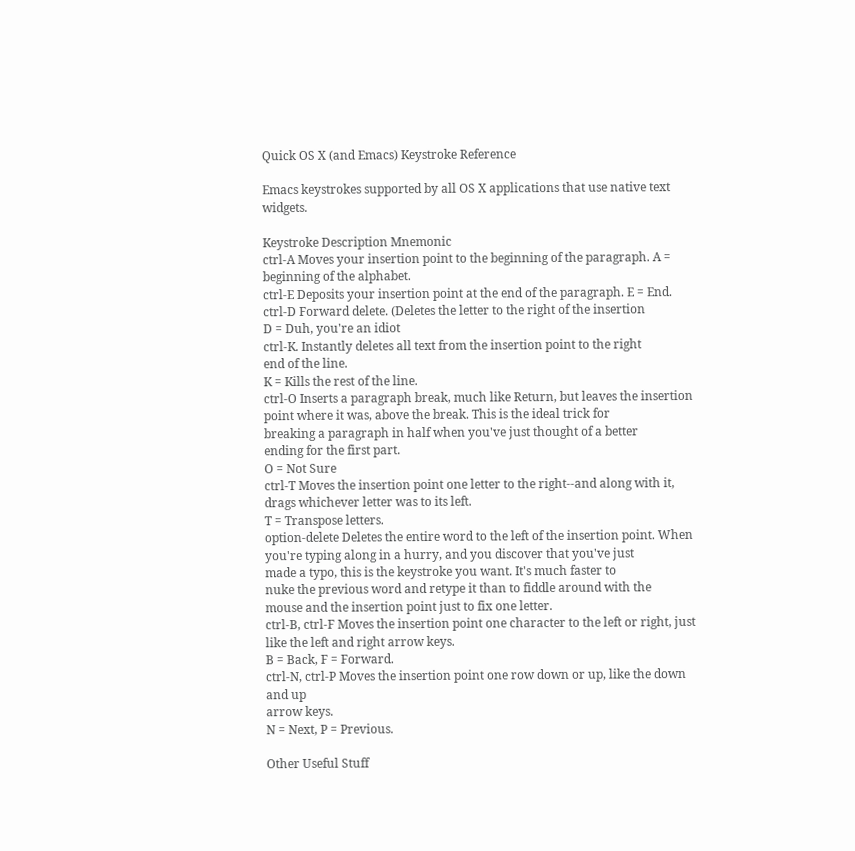Quick OS X (and Emacs) Keystroke Reference

Emacs keystrokes supported by all OS X applications that use native text widgets.

Keystroke Description Mnemonic
ctrl-A Moves your insertion point to the beginning of the paragraph. A = beginning of the alphabet.
ctrl-E Deposits your insertion point at the end of the paragraph. E = End.
ctrl-D Forward delete. (Deletes the letter to the right of the insertion
D = Duh, you're an idiot
ctrl-K. Instantly deletes all text from the insertion point to the right
end of the line.
K = Kills the rest of the line.
ctrl-O Inserts a paragraph break, much like Return, but leaves the insertion
point where it was, above the break. This is the ideal trick for
breaking a paragraph in half when you've just thought of a better
ending for the first part.
O = Not Sure
ctrl-T Moves the insertion point one letter to the right--and along with it,
drags whichever letter was to its left.
T = Transpose letters.
option-delete Deletes the entire word to the left of the insertion point. When
you're typing along in a hurry, and you discover that you've just
made a typo, this is the keystroke you want. It's much faster to
nuke the previous word and retype it than to fiddle around with the
mouse and the insertion point just to fix one letter.
ctrl-B, ctrl-F Moves the insertion point one character to the left or right, just
like the left and right arrow keys.
B = Back, F = Forward.
ctrl-N, ctrl-P Moves the insertion point one row down or up, like the down and up
arrow keys.
N = Next, P = Previous.

Other Useful Stuff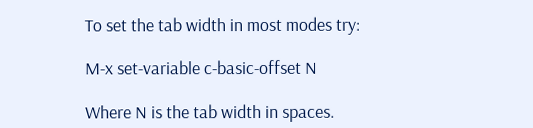To set the tab width in most modes try:

M-x set-variable c-basic-offset N

Where N is the tab width in spaces.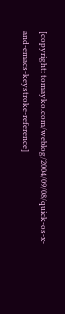[copyright: tomayko.com/weblog/2004/09/08/quick-os-x-and-emacs-keystroke-reference]